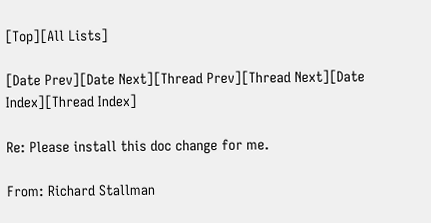[Top][All Lists]

[Date Prev][Date Next][Thread Prev][Thread Next][Date Index][Thread Index]

Re: Please install this doc change for me.

From: Richard Stallman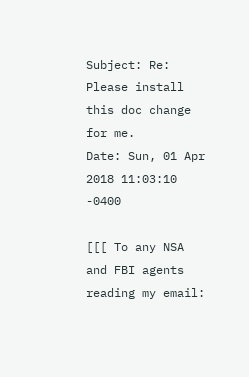Subject: Re: Please install this doc change for me.
Date: Sun, 01 Apr 2018 11:03:10 -0400

[[[ To any NSA and FBI agents reading my email: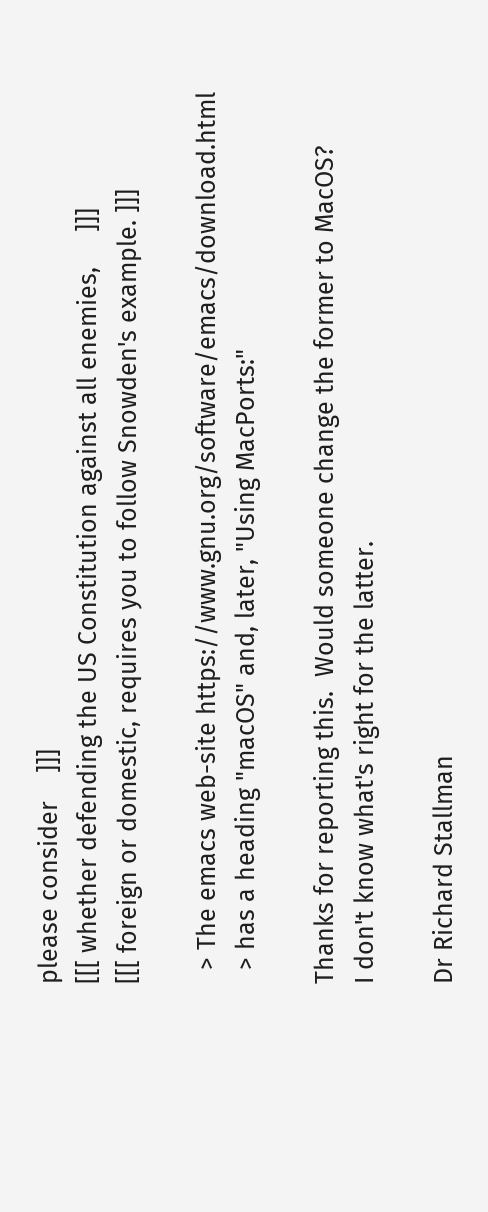please consider    ]]]
[[[ whether defending the US Constitution against all enemies,     ]]]
[[[ foreign or domestic, requires you to follow Snowden's example. ]]]

  > The emacs web-site https://www.gnu.org/software/emacs/download.html
  > has a heading "macOS" and, later, "Using MacPorts:"

Thanks for reporting this.  Would someone change the former to MacOS?
I don't know what's right for the latter.

Dr Richard Stallman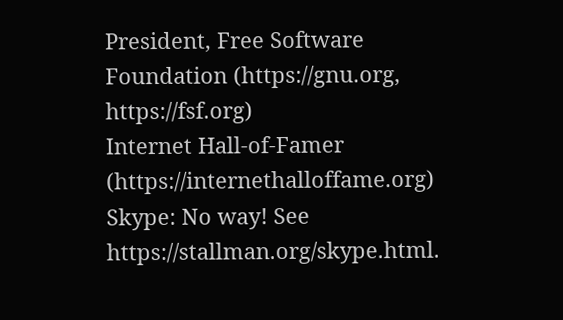President, Free Software Foundation (https://gnu.org, https://fsf.org)
Internet Hall-of-Famer (https://internethalloffame.org)
Skype: No way! See https://stallman.org/skype.html.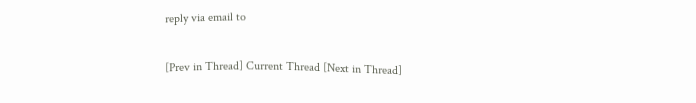reply via email to

[Prev in Thread] Current Thread [Next in Thread]